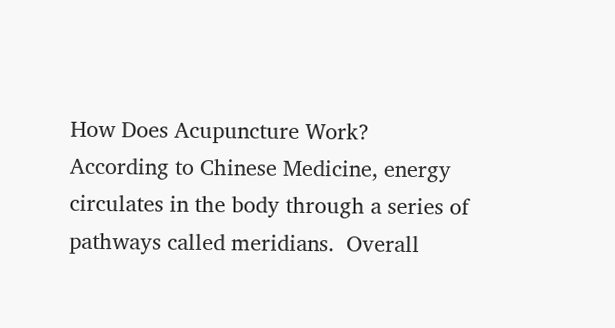How Does Acupuncture Work?
According to Chinese Medicine, energy circulates in the body through a series of pathways called meridians.  Overall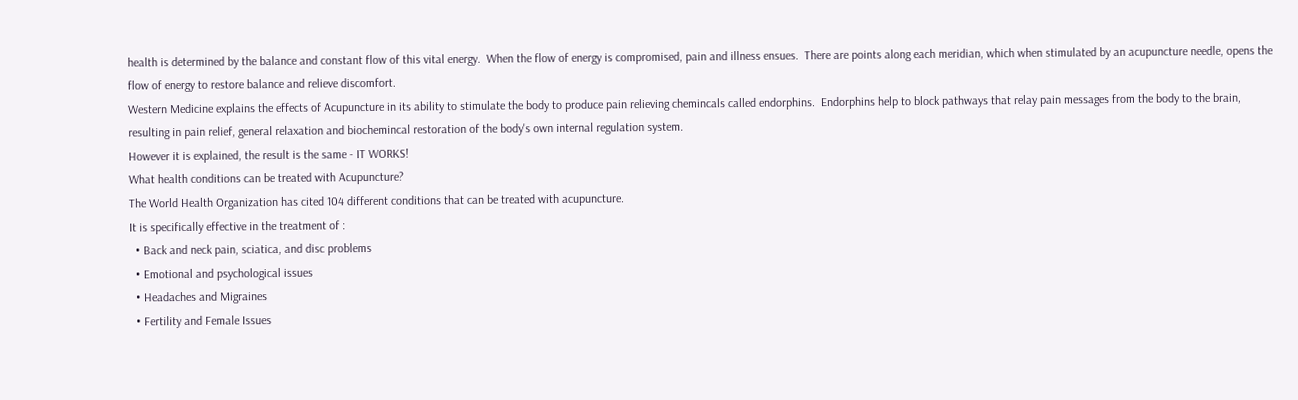health is determined by the balance and constant flow of this vital energy.  When the flow of energy is compromised, pain and illness ensues.  There are points along each meridian, which when stimulated by an acupuncture needle, opens the flow of energy to restore balance and relieve discomfort.
Western Medicine explains the effects of Acupuncture in its ability to stimulate the body to produce pain relieving chemincals called endorphins.  Endorphins help to block pathways that relay pain messages from the body to the brain, resulting in pain relief, general relaxation and biochemincal restoration of the body's own internal regulation system.
However it is explained, the result is the same - IT WORKS!
What health conditions can be treated with Acupuncture?
The World Health Organization has cited 104 different conditions that can be treated with acupuncture.
It is specifically effective in the treatment of :
  • Back and neck pain, sciatica, and disc problems
  • Emotional and psychological issues
  • Headaches and Migraines
  • Fertility and Female Issues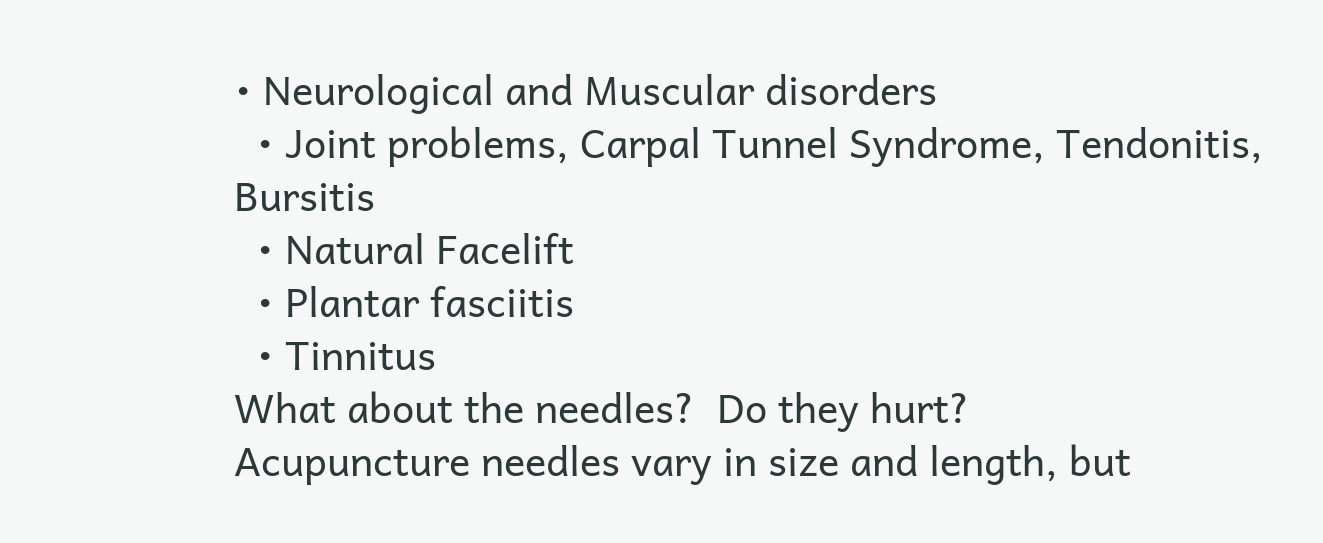• Neurological and Muscular disorders
  • Joint problems, Carpal Tunnel Syndrome, Tendonitis, Bursitis
  • Natural Facelift
  • Plantar fasciitis
  • Tinnitus
What about the needles?  Do they hurt?
Acupuncture needles vary in size and length, but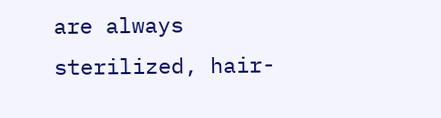are always sterilized, hair-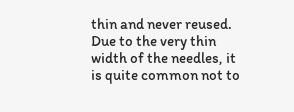thin and never reused.  Due to the very thin width of the needles, it is quite common not to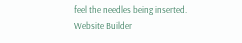feel the needles being inserted.
Website Builder